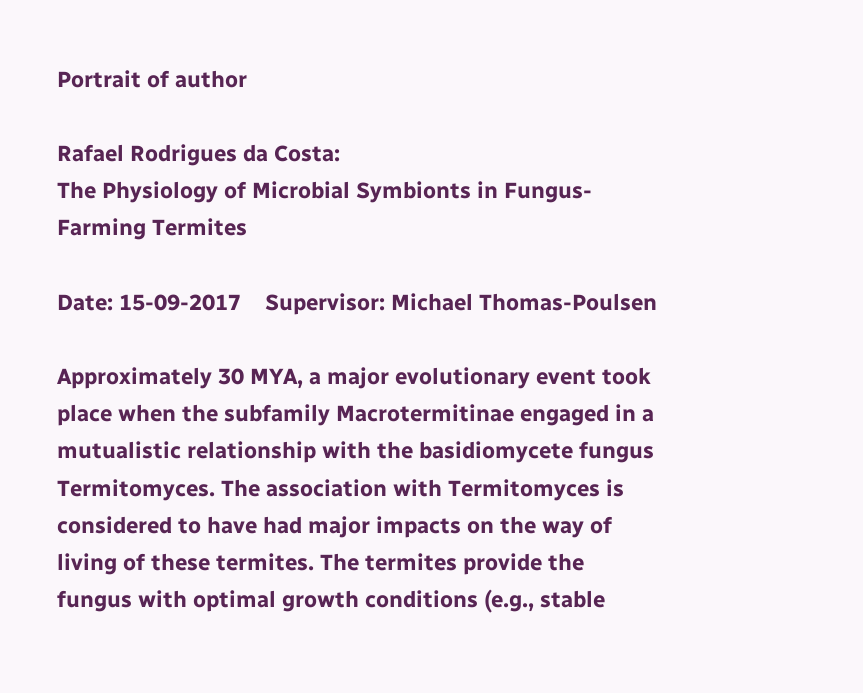Portrait of author

Rafael Rodrigues da Costa:
The Physiology of Microbial Symbionts in Fungus- Farming Termites

Date: 15-09-2017    Supervisor: Michael Thomas-Poulsen

Approximately 30 MYA, a major evolutionary event took place when the subfamily Macrotermitinae engaged in a mutualistic relationship with the basidiomycete fungus Termitomyces. The association with Termitomyces is considered to have had major impacts on the way of living of these termites. The termites provide the fungus with optimal growth conditions (e.g., stable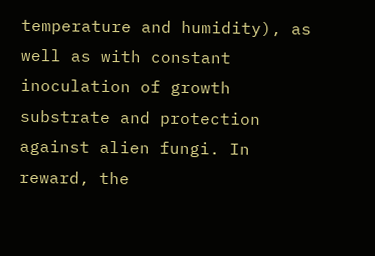temperature and humidity), as well as with constant inoculation of growth substrate and protection against alien fungi. In reward, the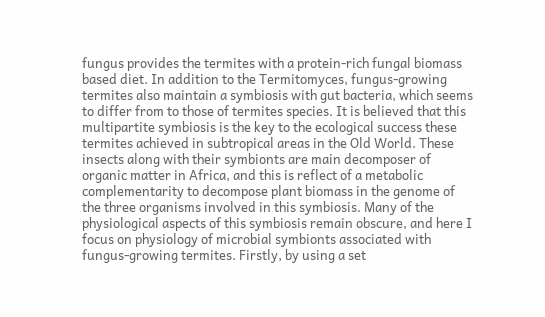fungus provides the termites with a protein-rich fungal biomass based diet. In addition to the Termitomyces, fungus-growing termites also maintain a symbiosis with gut bacteria, which seems to differ from to those of termites species. It is believed that this multipartite symbiosis is the key to the ecological success these termites achieved in subtropical areas in the Old World. These insects along with their symbionts are main decomposer of organic matter in Africa, and this is reflect of a metabolic complementarity to decompose plant biomass in the genome of the three organisms involved in this symbiosis. Many of the physiological aspects of this symbiosis remain obscure, and here I focus on physiology of microbial symbionts associated with fungus-growing termites. Firstly, by using a set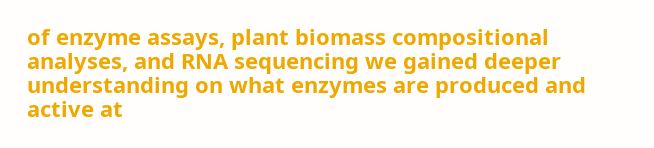of enzyme assays, plant biomass compositional analyses, and RNA sequencing we gained deeper understanding on what enzymes are produced and active at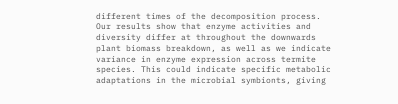different times of the decomposition process. Our results show that enzyme activities and diversity differ at throughout the downwards plant biomass breakdown, as well as we indicate variance in enzyme expression across termite species. This could indicate specific metabolic adaptations in the microbial symbionts, giving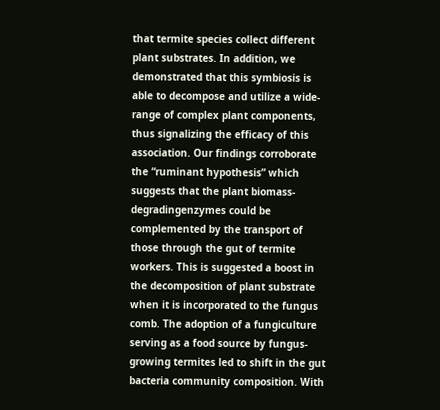that termite species collect different plant substrates. In addition, we demonstrated that this symbiosis is able to decompose and utilize a wide-range of complex plant components, thus signalizing the efficacy of this association. Our findings corroborate the “ruminant hypothesis” which suggests that the plant biomass-degradingenzymes could be complemented by the transport of those through the gut of termite workers. This is suggested a boost in the decomposition of plant substrate when it is incorporated to the fungus comb. The adoption of a fungiculture serving as a food source by fungus-growing termites led to shift in the gut bacteria community composition. With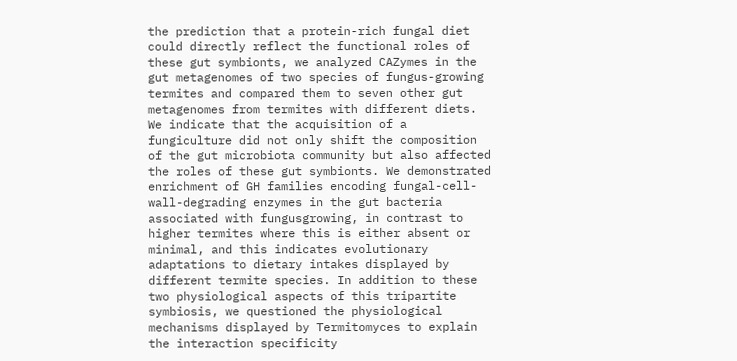the prediction that a protein-rich fungal diet could directly reflect the functional roles of these gut symbionts, we analyzed CAZymes in the gut metagenomes of two species of fungus-growing termites and compared them to seven other gut metagenomes from termites with different diets. We indicate that the acquisition of a fungiculture did not only shift the composition of the gut microbiota community but also affected the roles of these gut symbionts. We demonstrated enrichment of GH families encoding fungal-cell-wall-degrading enzymes in the gut bacteria associated with fungusgrowing, in contrast to higher termites where this is either absent or minimal, and this indicates evolutionary adaptations to dietary intakes displayed by different termite species. In addition to these two physiological aspects of this tripartite symbiosis, we questioned the physiological mechanisms displayed by Termitomyces to explain the interaction specificity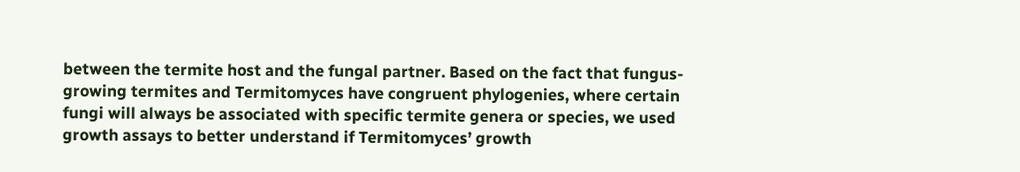between the termite host and the fungal partner. Based on the fact that fungus-growing termites and Termitomyces have congruent phylogenies, where certain fungi will always be associated with specific termite genera or species, we used growth assays to better understand if Termitomyces’ growth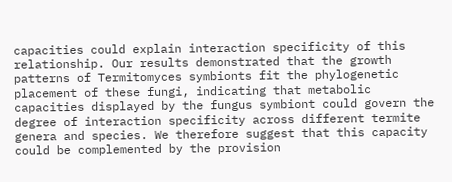capacities could explain interaction specificity of this relationship. Our results demonstrated that the growth patterns of Termitomyces symbionts fit the phylogenetic placement of these fungi, indicating that metabolic capacities displayed by the fungus symbiont could govern the degree of interaction specificity across different termite genera and species. We therefore suggest that this capacity could be complemented by the provision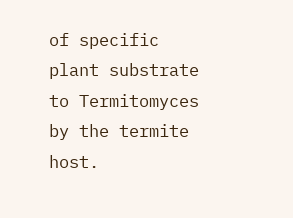of specific plant substrate to Termitomyces by the termite host.